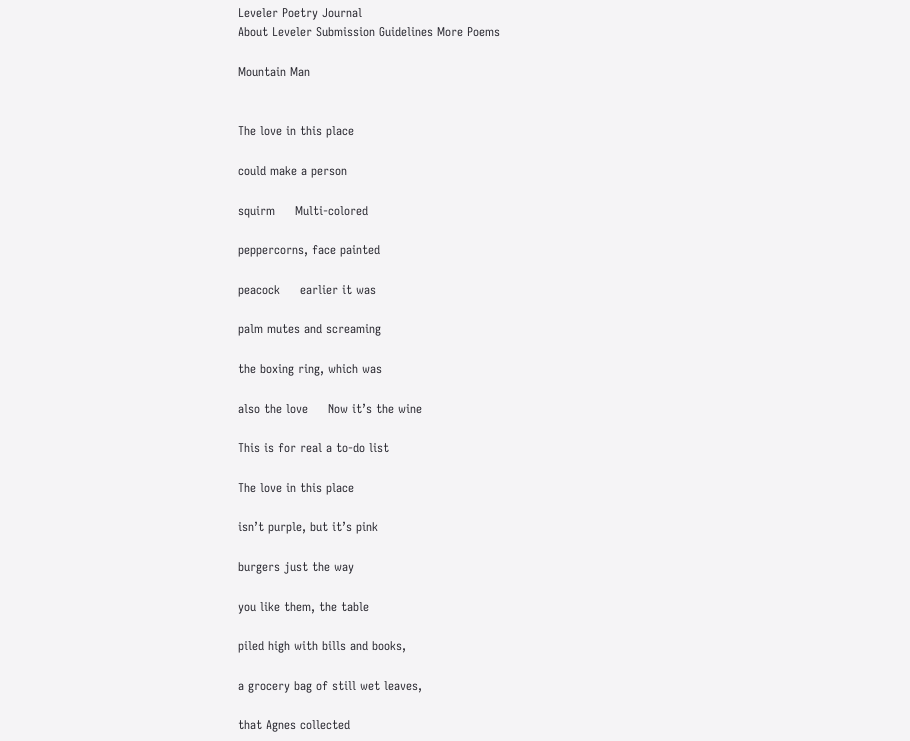Leveler Poetry Journal
About Leveler Submission Guidelines More Poems

Mountain Man


The love in this place

could make a person

squirm     Multi-colored

peppercorns, face painted

peacock     earlier it was

palm mutes and screaming

the boxing ring, which was

also the love     Now it’s the wine

This is for real a to-do list

The love in this place

isn’t purple, but it’s pink

burgers just the way

you like them, the table

piled high with bills and books,

a grocery bag of still wet leaves,

that Agnes collected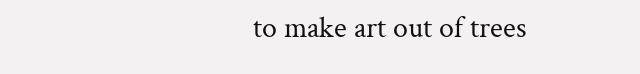to make art out of trees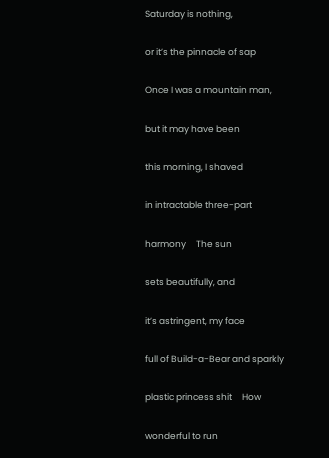Saturday is nothing,

or it’s the pinnacle of sap

Once I was a mountain man,

but it may have been

this morning, I shaved

in intractable three-part

harmony     The sun

sets beautifully, and

it’s astringent, my face

full of Build-a-Bear and sparkly

plastic princess shit     How

wonderful to run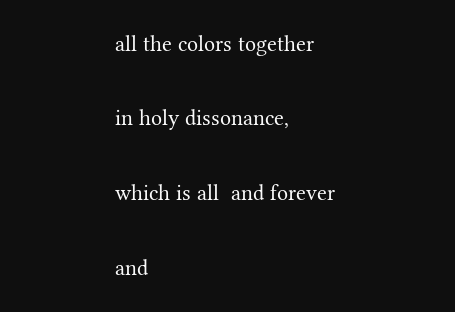all the colors together

in holy dissonance,

which is all  and forever

and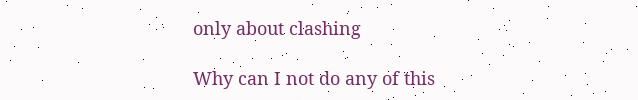only about clashing

Why can I not do any of this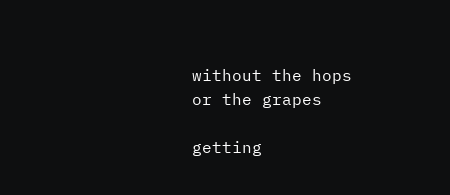without the hops or the grapes

getting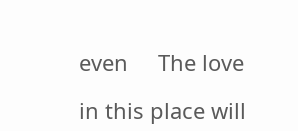even     The love

in this place will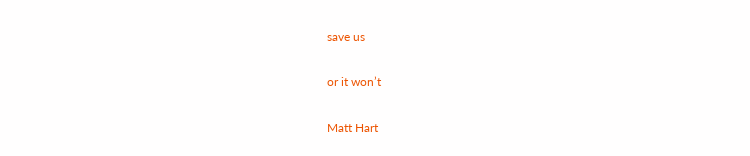save us

or it won’t

Matt Hart